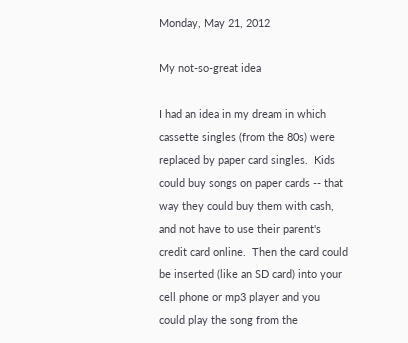Monday, May 21, 2012

My not-so-great idea

I had an idea in my dream in which cassette singles (from the 80s) were replaced by paper card singles.  Kids could buy songs on paper cards -- that way they could buy them with cash, and not have to use their parent's credit card online.  Then the card could be inserted (like an SD card) into your cell phone or mp3 player and you could play the song from the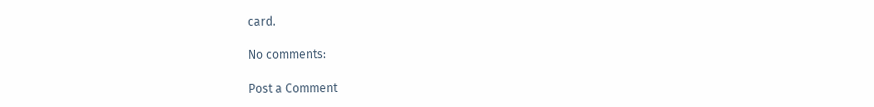card.

No comments:

Post a Comment